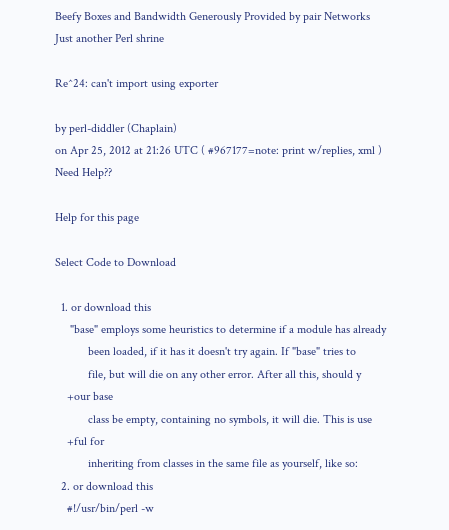Beefy Boxes and Bandwidth Generously Provided by pair Networks
Just another Perl shrine

Re^24: can't import using exporter

by perl-diddler (Chaplain)
on Apr 25, 2012 at 21:26 UTC ( #967177=note: print w/replies, xml ) Need Help??

Help for this page

Select Code to Download

  1. or download this
     "base" employs some heuristics to determine if a module has already
           been loaded, if it has it doesn't try again. If "base" tries to
           file, but will die on any other error. After all this, should y
    +our base
           class be empty, containing no symbols, it will die. This is use
    +ful for
           inheriting from classes in the same file as yourself, like so:
  2. or download this
    #!/usr/bin/perl -w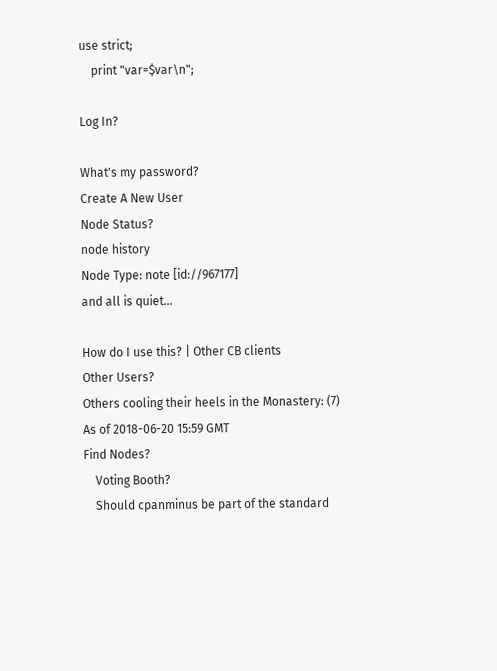use strict;
    print "var=$var\n";

Log In?

What's my password?
Create A New User
Node Status?
node history
Node Type: note [id://967177]
and all is quiet...

How do I use this? | Other CB clients
Other Users?
Others cooling their heels in the Monastery: (7)
As of 2018-06-20 15:59 GMT
Find Nodes?
    Voting Booth?
    Should cpanminus be part of the standard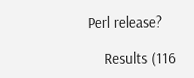Perl release?

    Results (116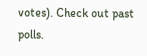votes). Check out past polls.